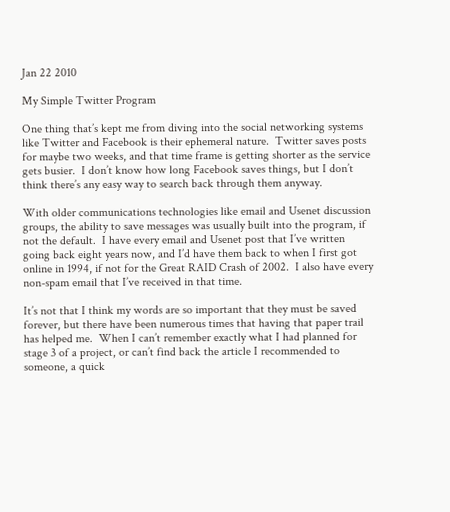Jan 22 2010

My Simple Twitter Program

One thing that’s kept me from diving into the social networking systems like Twitter and Facebook is their ephemeral nature.  Twitter saves posts for maybe two weeks, and that time frame is getting shorter as the service gets busier.  I don’t know how long Facebook saves things, but I don’t think there’s any easy way to search back through them anyway.

With older communications technologies like email and Usenet discussion groups, the ability to save messages was usually built into the program, if not the default.  I have every email and Usenet post that I’ve written going back eight years now, and I’d have them back to when I first got online in 1994, if not for the Great RAID Crash of 2002.  I also have every non-spam email that I’ve received in that time.

It’s not that I think my words are so important that they must be saved forever, but there have been numerous times that having that paper trail has helped me.  When I can’t remember exactly what I had planned for stage 3 of a project, or can’t find back the article I recommended to someone, a quick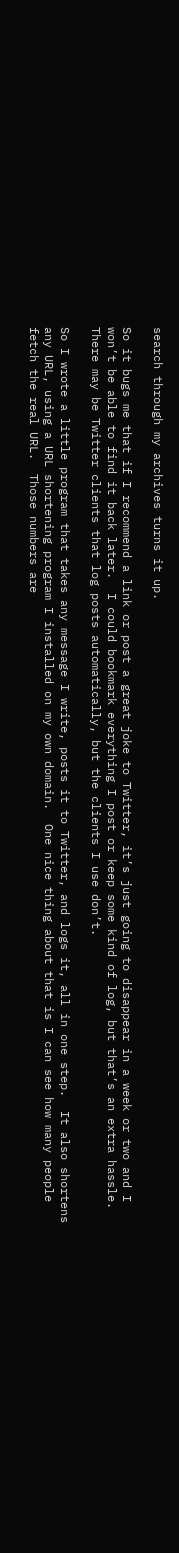search through my archives turns it up.

So it bugs me that if I recommend a link or post a great joke to Twitter, it’s just going to disappear in a week or two and I won’t be able to find it back later.  I could bookmark everything I post or keep some kind of log, but that’s an extra hassle.  There may be Twitter clients that log posts automatically, but the clients I use don’t.

So I wrote a little program that takes any message I write, posts it to Twitter, and logs it, all in one step.  It also shortens any URL, using a URL shortening program I installed on my own domain.  One nice thing about that is I can see how many people fetch the real URL.  Those numbers are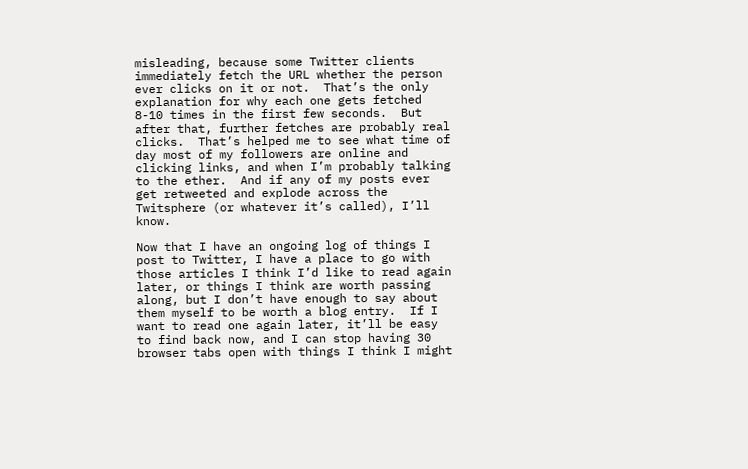misleading, because some Twitter clients immediately fetch the URL whether the person ever clicks on it or not.  That’s the only explanation for why each one gets fetched 8-10 times in the first few seconds.  But after that, further fetches are probably real clicks.  That’s helped me to see what time of day most of my followers are online and clicking links, and when I’m probably talking to the ether.  And if any of my posts ever get retweeted and explode across the Twitsphere (or whatever it’s called), I’ll know.

Now that I have an ongoing log of things I post to Twitter, I have a place to go with those articles I think I’d like to read again later, or things I think are worth passing along, but I don’t have enough to say about them myself to be worth a blog entry.  If I want to read one again later, it’ll be easy to find back now, and I can stop having 30 browser tabs open with things I think I might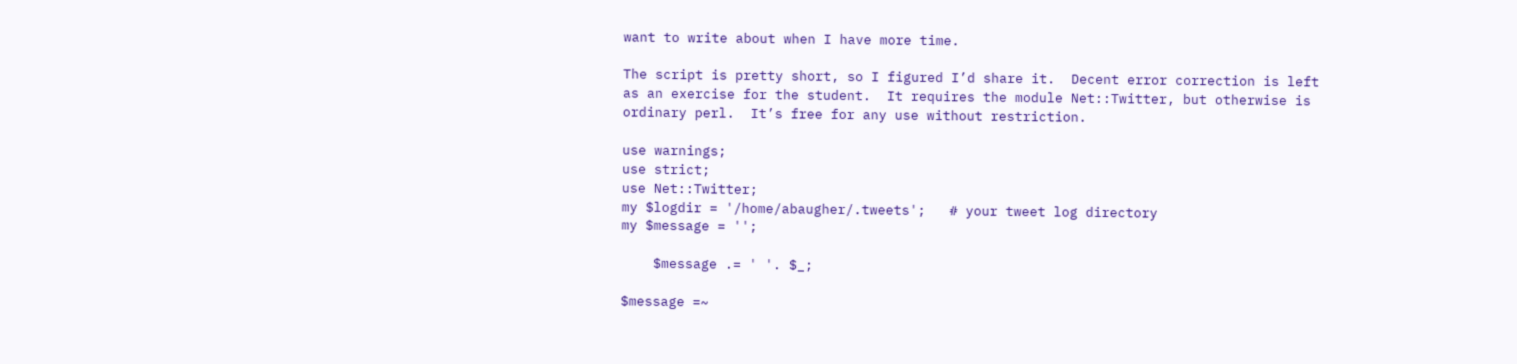want to write about when I have more time.

The script is pretty short, so I figured I’d share it.  Decent error correction is left as an exercise for the student.  It requires the module Net::Twitter, but otherwise is ordinary perl.  It’s free for any use without restriction.

use warnings;
use strict;
use Net::Twitter;
my $logdir = '/home/abaugher/.tweets';   # your tweet log directory
my $message = '';

    $message .= ' '. $_;

$message =~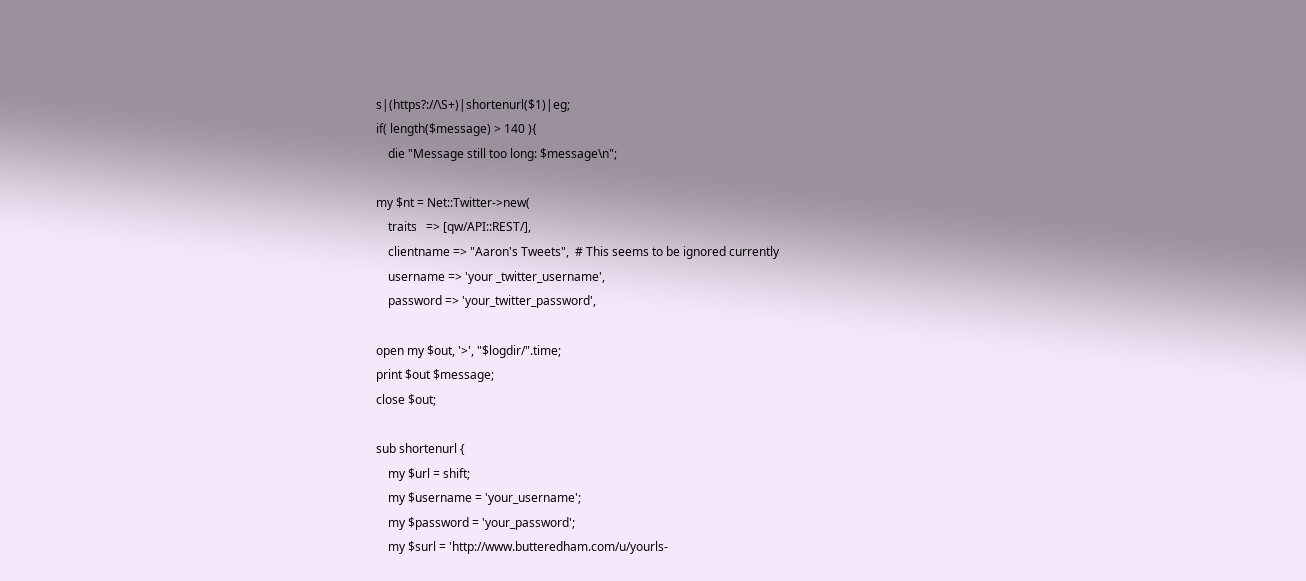s|(https?://\S+)|shortenurl($1)|eg;
if( length($message) > 140 ){
    die "Message still too long: $message\n";

my $nt = Net::Twitter->new(
    traits   => [qw/API::REST/],
    clientname => "Aaron's Tweets",  # This seems to be ignored currently
    username => 'your _twitter_username',
    password => 'your_twitter_password',

open my $out, '>', "$logdir/".time;
print $out $message;
close $out;

sub shortenurl {
    my $url = shift;
    my $username = 'your_username';
    my $password = 'your_password';
    my $surl = 'http://www.butteredham.com/u/yourls-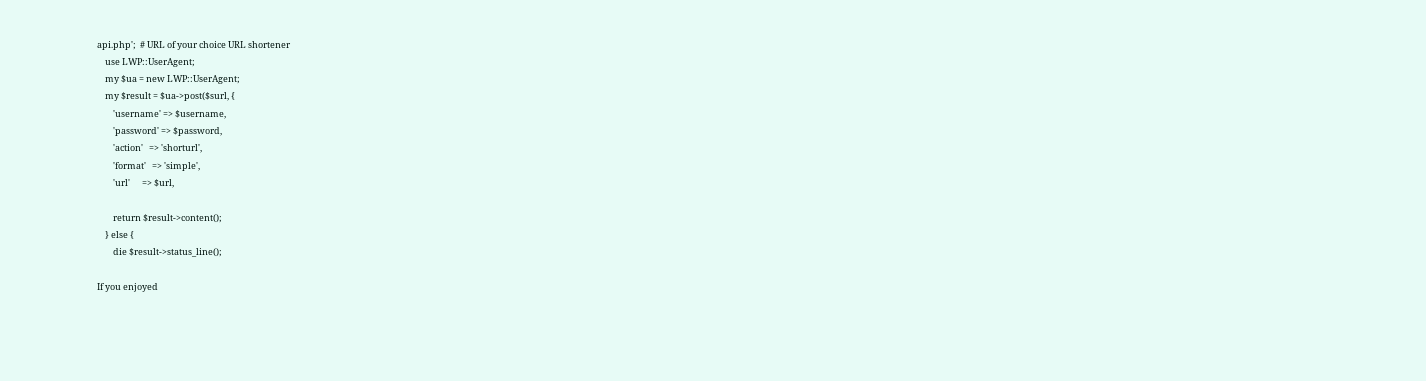api.php';  # URL of your choice URL shortener
    use LWP::UserAgent;
    my $ua = new LWP::UserAgent;
    my $result = $ua->post($surl, {
        'username' => $username,
        'password' => $password,
        'action'   => 'shorturl',
        'format'   => 'simple',
        'url'      => $url,

        return $result->content();
    } else {
        die $result->status_line();

If you enjoyed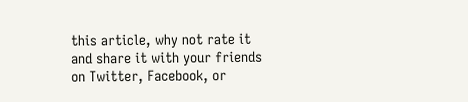this article, why not rate it and share it with your friends on Twitter, Facebook, or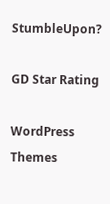StumbleUpon?

GD Star Rating

WordPress Themes